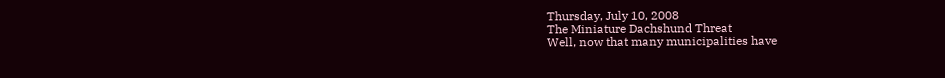Thursday, July 10, 2008
The Miniature Dachshund Threat
Well, now that many municipalities have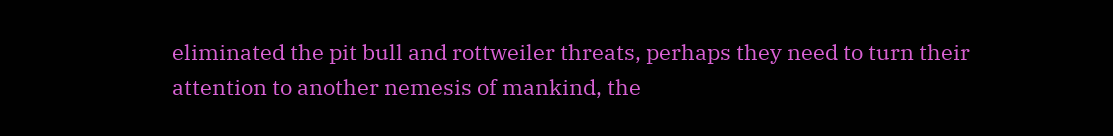eliminated the pit bull and rottweiler threats, perhaps they need to turn their attention to another nemesis of mankind, the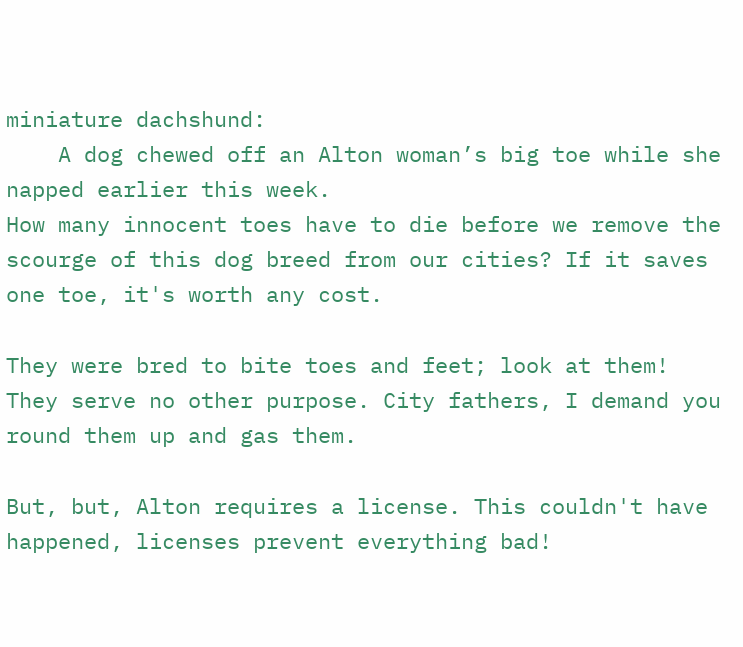miniature dachshund:
    A dog chewed off an Alton woman’s big toe while she napped earlier this week.
How many innocent toes have to die before we remove the scourge of this dog breed from our cities? If it saves one toe, it's worth any cost.

They were bred to bite toes and feet; look at them! They serve no other purpose. City fathers, I demand you round them up and gas them.

But, but, Alton requires a license. This couldn't have happened, licenses prevent everything bad!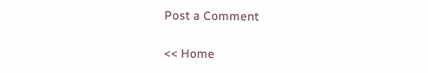Post a Comment

<< Home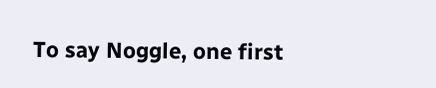To say Noggle, one first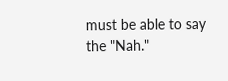must be able to say the "Nah."